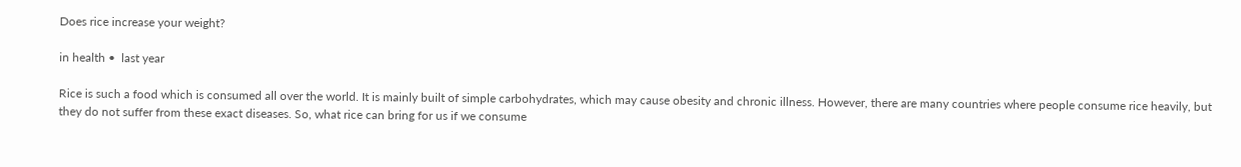Does rice increase your weight?

in health •  last year

Rice is such a food which is consumed all over the world. It is mainly built of simple carbohydrates, which may cause obesity and chronic illness. However, there are many countries where people consume rice heavily, but they do not suffer from these exact diseases. So, what rice can bring for us if we consume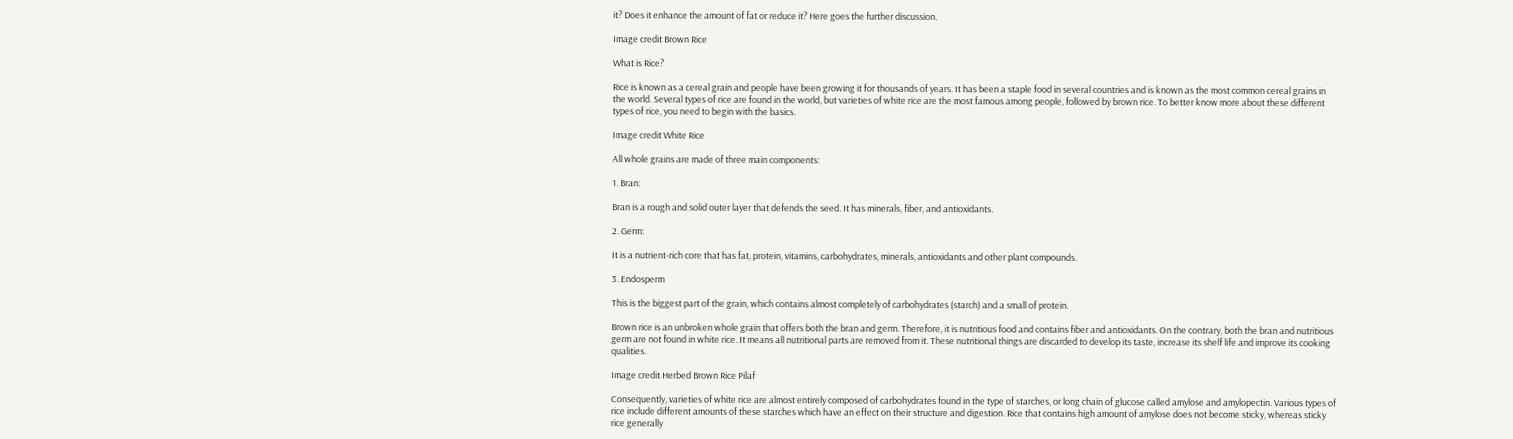it? Does it enhance the amount of fat or reduce it? Here goes the further discussion.

Image credit Brown Rice

What is Rice?

Rice is known as a cereal grain and people have been growing it for thousands of years. It has been a staple food in several countries and is known as the most common cereal grains in the world. Several types of rice are found in the world, but varieties of white rice are the most famous among people, followed by brown rice. To better know more about these different types of rice, you need to begin with the basics.

Image credit White Rice

All whole grains are made of three main components:

1. Bran:

Bran is a rough and solid outer layer that defends the seed. It has minerals, fiber, and antioxidants.

2. Germ:

It is a nutrient-rich core that has fat, protein, vitamins, carbohydrates, minerals, antioxidants and other plant compounds.

3. Endosperm

This is the biggest part of the grain, which contains almost completely of carbohydrates (starch) and a small of protein.

Brown rice is an unbroken whole grain that offers both the bran and germ. Therefore, it is nutritious food and contains fiber and antioxidants. On the contrary, both the bran and nutritious germ are not found in white rice. It means all nutritional parts are removed from it. These nutritional things are discarded to develop its taste, increase its shelf life and improve its cooking qualities.

Image credit Herbed Brown Rice Pilaf

Consequently, varieties of white rice are almost entirely composed of carbohydrates found in the type of starches, or long chain of glucose called amylose and amylopectin. Various types of rice include different amounts of these starches which have an effect on their structure and digestion. Rice that contains high amount of amylose does not become sticky, whereas sticky rice generally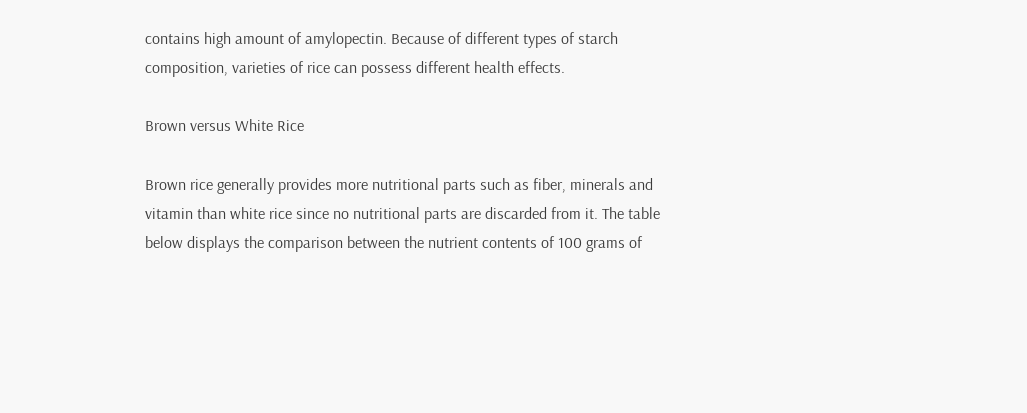contains high amount of amylopectin. Because of different types of starch composition, varieties of rice can possess different health effects.

Brown versus White Rice

Brown rice generally provides more nutritional parts such as fiber, minerals and vitamin than white rice since no nutritional parts are discarded from it. The table below displays the comparison between the nutrient contents of 100 grams of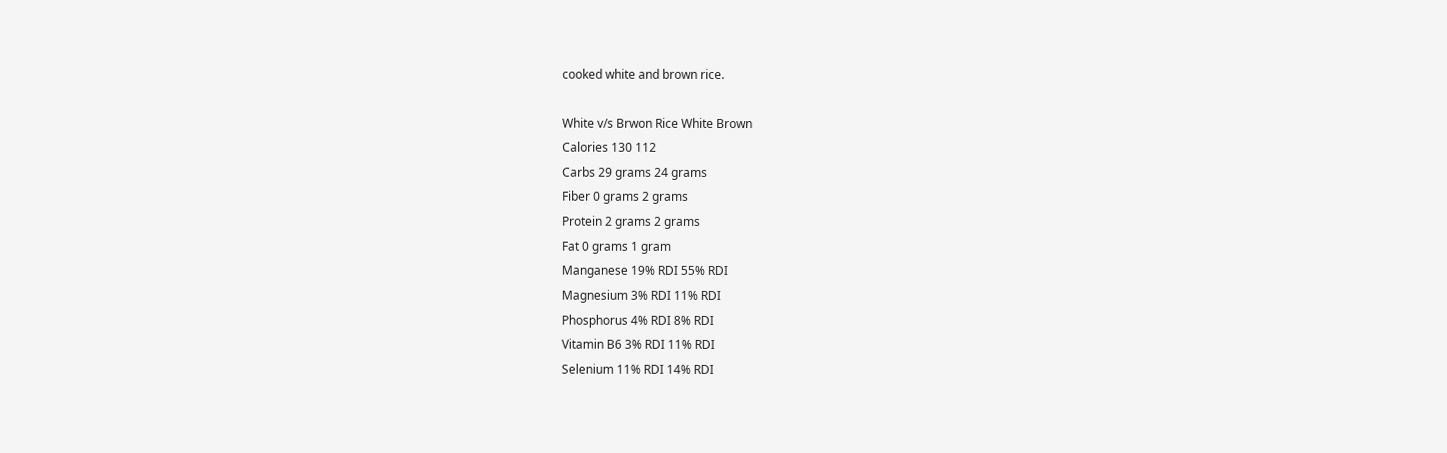cooked white and brown rice.

White v/s Brwon Rice White Brown
Calories 130 112
Carbs 29 grams 24 grams
Fiber 0 grams 2 grams
Protein 2 grams 2 grams
Fat 0 grams 1 gram
Manganese 19% RDI 55% RDI
Magnesium 3% RDI 11% RDI
Phosphorus 4% RDI 8% RDI
Vitamin B6 3% RDI 11% RDI
Selenium 11% RDI 14% RDI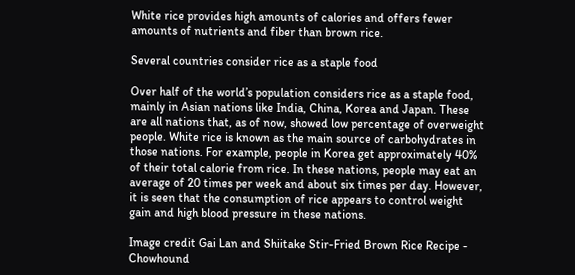White rice provides high amounts of calories and offers fewer amounts of nutrients and fiber than brown rice.

Several countries consider rice as a staple food

Over half of the world’s population considers rice as a staple food, mainly in Asian nations like India, China, Korea and Japan. These are all nations that, as of now, showed low percentage of overweight people. White rice is known as the main source of carbohydrates in those nations. For example, people in Korea get approximately 40% of their total calorie from rice. In these nations, people may eat an average of 20 times per week and about six times per day. However, it is seen that the consumption of rice appears to control weight gain and high blood pressure in these nations.

Image credit Gai Lan and Shiitake Stir-Fried Brown Rice Recipe - Chowhound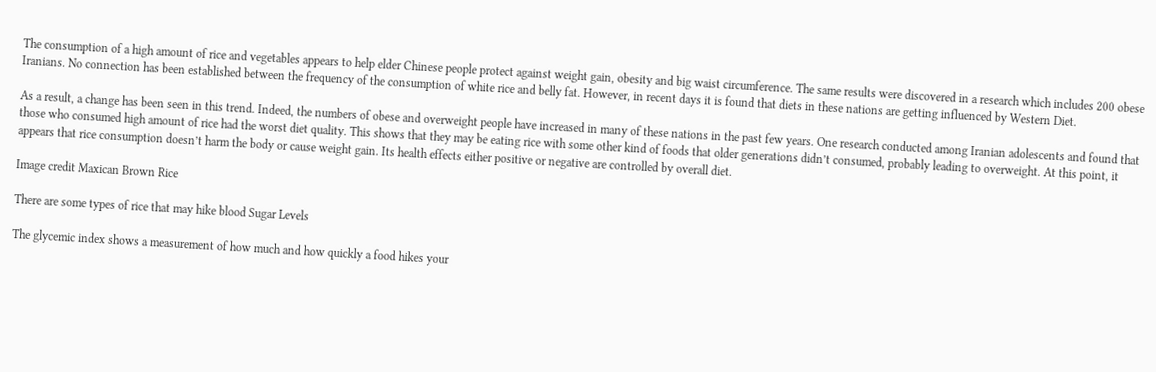The consumption of a high amount of rice and vegetables appears to help elder Chinese people protect against weight gain, obesity and big waist circumference. The same results were discovered in a research which includes 200 obese Iranians. No connection has been established between the frequency of the consumption of white rice and belly fat. However, in recent days it is found that diets in these nations are getting influenced by Western Diet.

As a result, a change has been seen in this trend. Indeed, the numbers of obese and overweight people have increased in many of these nations in the past few years. One research conducted among Iranian adolescents and found that those who consumed high amount of rice had the worst diet quality. This shows that they may be eating rice with some other kind of foods that older generations didn’t consumed, probably leading to overweight. At this point, it appears that rice consumption doesn’t harm the body or cause weight gain. Its health effects either positive or negative are controlled by overall diet.

Image credit Maxican Brown Rice

There are some types of rice that may hike blood Sugar Levels

The glycemic index shows a measurement of how much and how quickly a food hikes your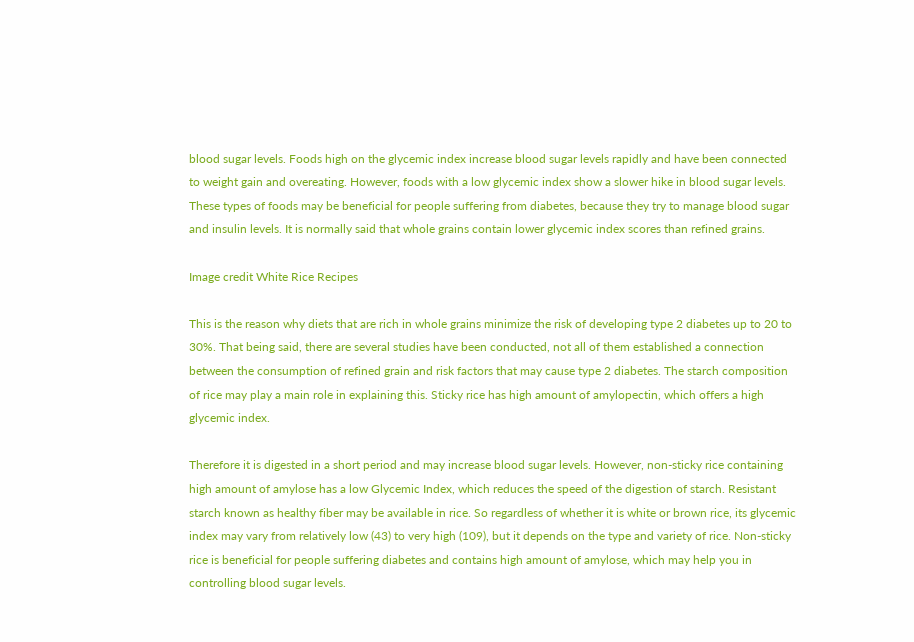blood sugar levels. Foods high on the glycemic index increase blood sugar levels rapidly and have been connected to weight gain and overeating. However, foods with a low glycemic index show a slower hike in blood sugar levels. These types of foods may be beneficial for people suffering from diabetes, because they try to manage blood sugar and insulin levels. It is normally said that whole grains contain lower glycemic index scores than refined grains.

Image credit White Rice Recipes

This is the reason why diets that are rich in whole grains minimize the risk of developing type 2 diabetes up to 20 to 30%. That being said, there are several studies have been conducted, not all of them established a connection between the consumption of refined grain and risk factors that may cause type 2 diabetes. The starch composition of rice may play a main role in explaining this. Sticky rice has high amount of amylopectin, which offers a high glycemic index.

Therefore it is digested in a short period and may increase blood sugar levels. However, non-sticky rice containing high amount of amylose has a low Glycemic Index, which reduces the speed of the digestion of starch. Resistant starch known as healthy fiber may be available in rice. So regardless of whether it is white or brown rice, its glycemic index may vary from relatively low (43) to very high (109), but it depends on the type and variety of rice. Non-sticky rice is beneficial for people suffering diabetes and contains high amount of amylose, which may help you in controlling blood sugar levels.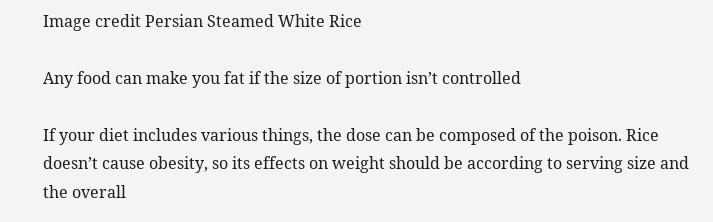Image credit Persian Steamed White Rice

Any food can make you fat if the size of portion isn’t controlled

If your diet includes various things, the dose can be composed of the poison. Rice doesn’t cause obesity, so its effects on weight should be according to serving size and the overall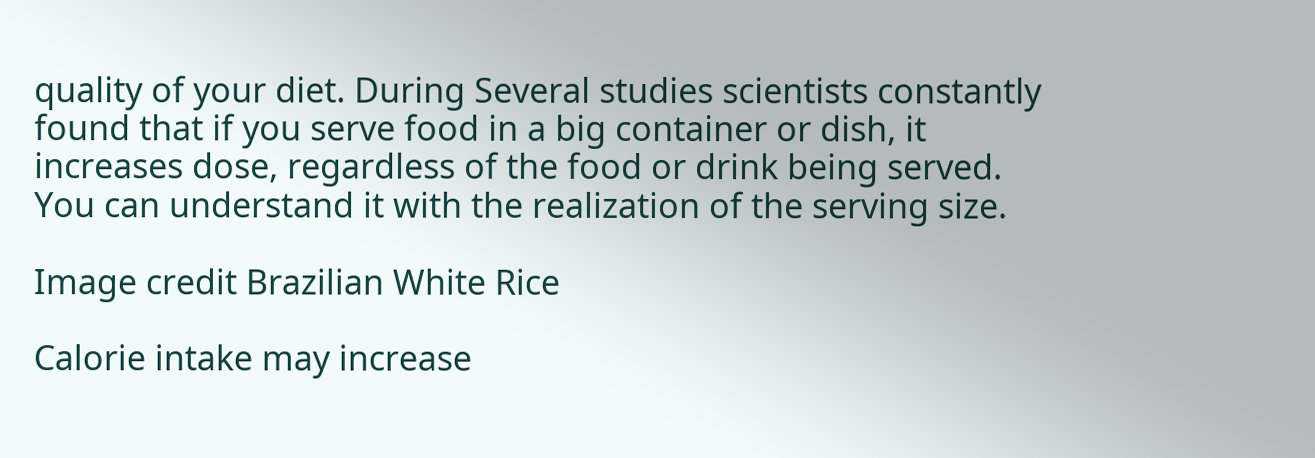quality of your diet. During Several studies scientists constantly found that if you serve food in a big container or dish, it increases dose, regardless of the food or drink being served. You can understand it with the realization of the serving size.

Image credit Brazilian White Rice

Calorie intake may increase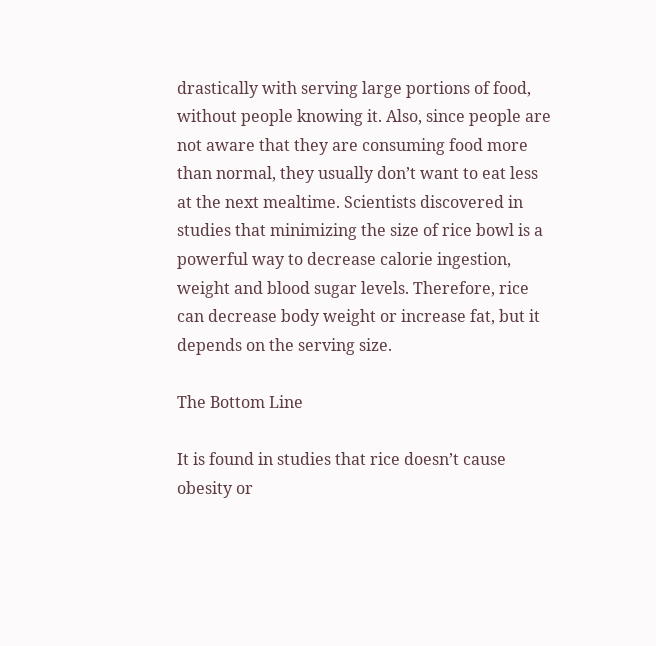drastically with serving large portions of food, without people knowing it. Also, since people are not aware that they are consuming food more than normal, they usually don’t want to eat less at the next mealtime. Scientists discovered in studies that minimizing the size of rice bowl is a powerful way to decrease calorie ingestion, weight and blood sugar levels. Therefore, rice can decrease body weight or increase fat, but it depends on the serving size.

The Bottom Line

It is found in studies that rice doesn’t cause obesity or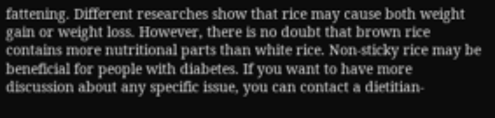fattening. Different researches show that rice may cause both weight gain or weight loss. However, there is no doubt that brown rice contains more nutritional parts than white rice. Non-sticky rice may be beneficial for people with diabetes. If you want to have more discussion about any specific issue, you can contact a dietitian-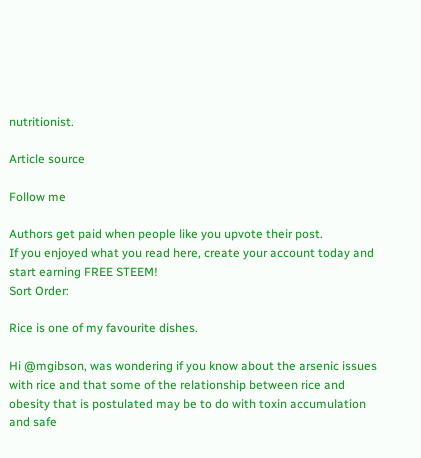nutritionist.

Article source

Follow me

Authors get paid when people like you upvote their post.
If you enjoyed what you read here, create your account today and start earning FREE STEEM!
Sort Order:

Rice is one of my favourite dishes.

Hi @mgibson, was wondering if you know about the arsenic issues with rice and that some of the relationship between rice and obesity that is postulated may be to do with toxin accumulation and safe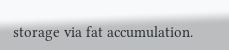storage via fat accumulation.